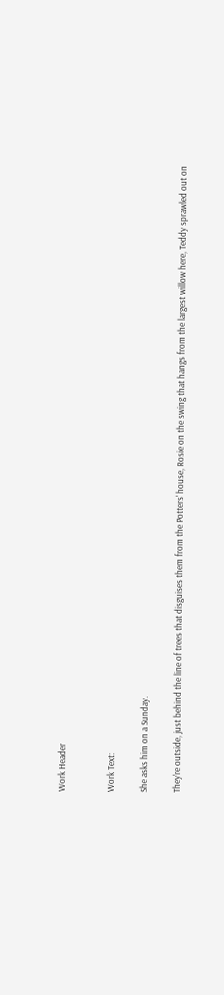Work Header


Work Text:

She asks him on a Sunday.

They're outside, just behind the line of trees that disguises them from the Potters' house, Rosie on the swing that hangs from the largest willow here, Teddy sprawled out on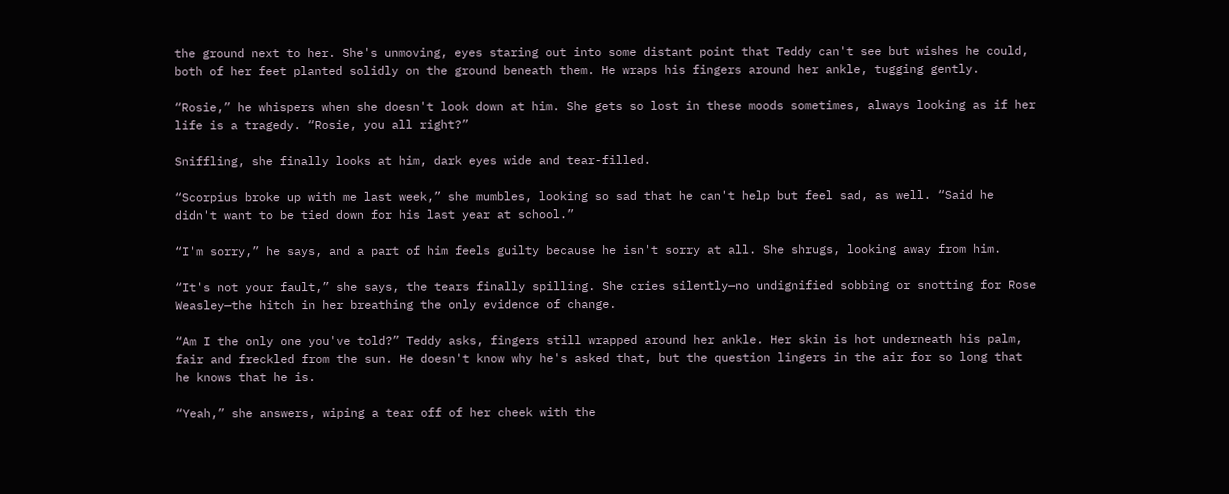the ground next to her. She's unmoving, eyes staring out into some distant point that Teddy can't see but wishes he could, both of her feet planted solidly on the ground beneath them. He wraps his fingers around her ankle, tugging gently.

“Rosie,” he whispers when she doesn't look down at him. She gets so lost in these moods sometimes, always looking as if her life is a tragedy. “Rosie, you all right?”

Sniffling, she finally looks at him, dark eyes wide and tear-filled.

“Scorpius broke up with me last week,” she mumbles, looking so sad that he can't help but feel sad, as well. “Said he didn't want to be tied down for his last year at school.”

“I'm sorry,” he says, and a part of him feels guilty because he isn't sorry at all. She shrugs, looking away from him.

“It's not your fault,” she says, the tears finally spilling. She cries silently—no undignified sobbing or snotting for Rose Weasley—the hitch in her breathing the only evidence of change.

“Am I the only one you've told?” Teddy asks, fingers still wrapped around her ankle. Her skin is hot underneath his palm, fair and freckled from the sun. He doesn't know why he's asked that, but the question lingers in the air for so long that he knows that he is.

“Yeah,” she answers, wiping a tear off of her cheek with the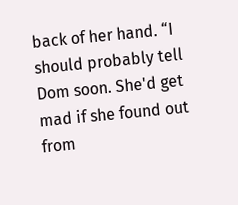back of her hand. “I should probably tell Dom soon. She'd get mad if she found out from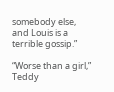somebody else, and Louis is a terrible gossip.”

“Worse than a girl,” Teddy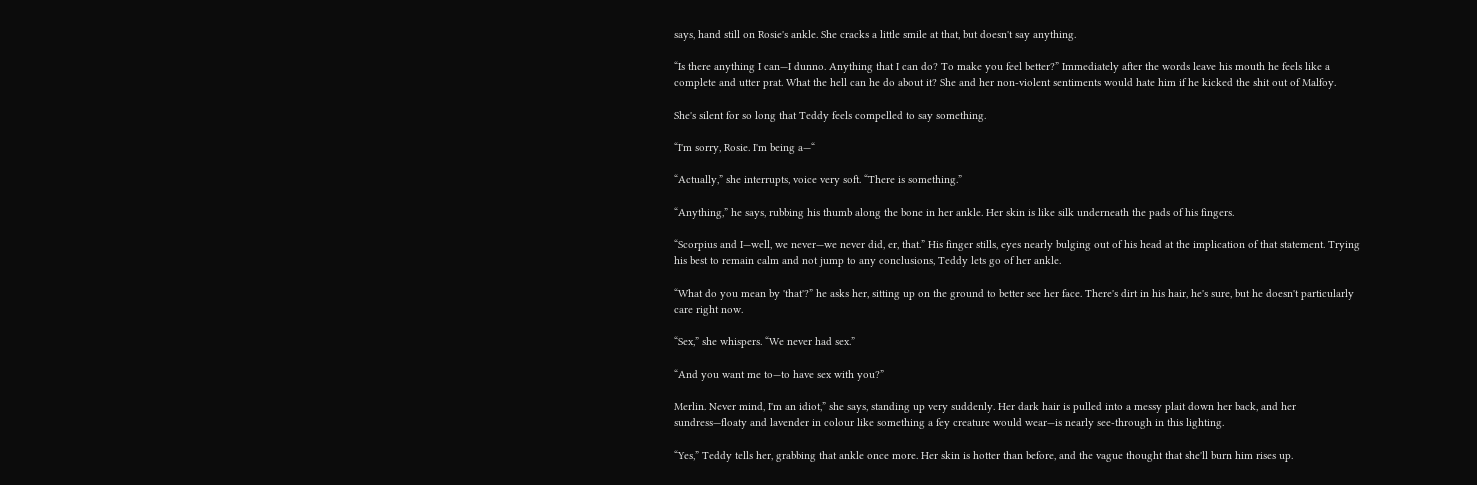says, hand still on Rosie's ankle. She cracks a little smile at that, but doesn't say anything.

“Is there anything I can—I dunno. Anything that I can do? To make you feel better?” Immediately after the words leave his mouth he feels like a complete and utter prat. What the hell can he do about it? She and her non-violent sentiments would hate him if he kicked the shit out of Malfoy.

She's silent for so long that Teddy feels compelled to say something.

“I'm sorry, Rosie. I'm being a—“

“Actually,” she interrupts, voice very soft. “There is something.”

“Anything,” he says, rubbing his thumb along the bone in her ankle. Her skin is like silk underneath the pads of his fingers.

“Scorpius and I—well, we never—we never did, er, that.” His finger stills, eyes nearly bulging out of his head at the implication of that statement. Trying his best to remain calm and not jump to any conclusions, Teddy lets go of her ankle.

“What do you mean by 'that'?” he asks her, sitting up on the ground to better see her face. There's dirt in his hair, he's sure, but he doesn't particularly care right now.

“Sex,” she whispers. “We never had sex.”

“And you want me to—to have sex with you?”

Merlin. Never mind, I'm an idiot,” she says, standing up very suddenly. Her dark hair is pulled into a messy plait down her back, and her sundress—floaty and lavender in colour like something a fey creature would wear—is nearly see-through in this lighting.

“Yes,” Teddy tells her, grabbing that ankle once more. Her skin is hotter than before, and the vague thought that she'll burn him rises up.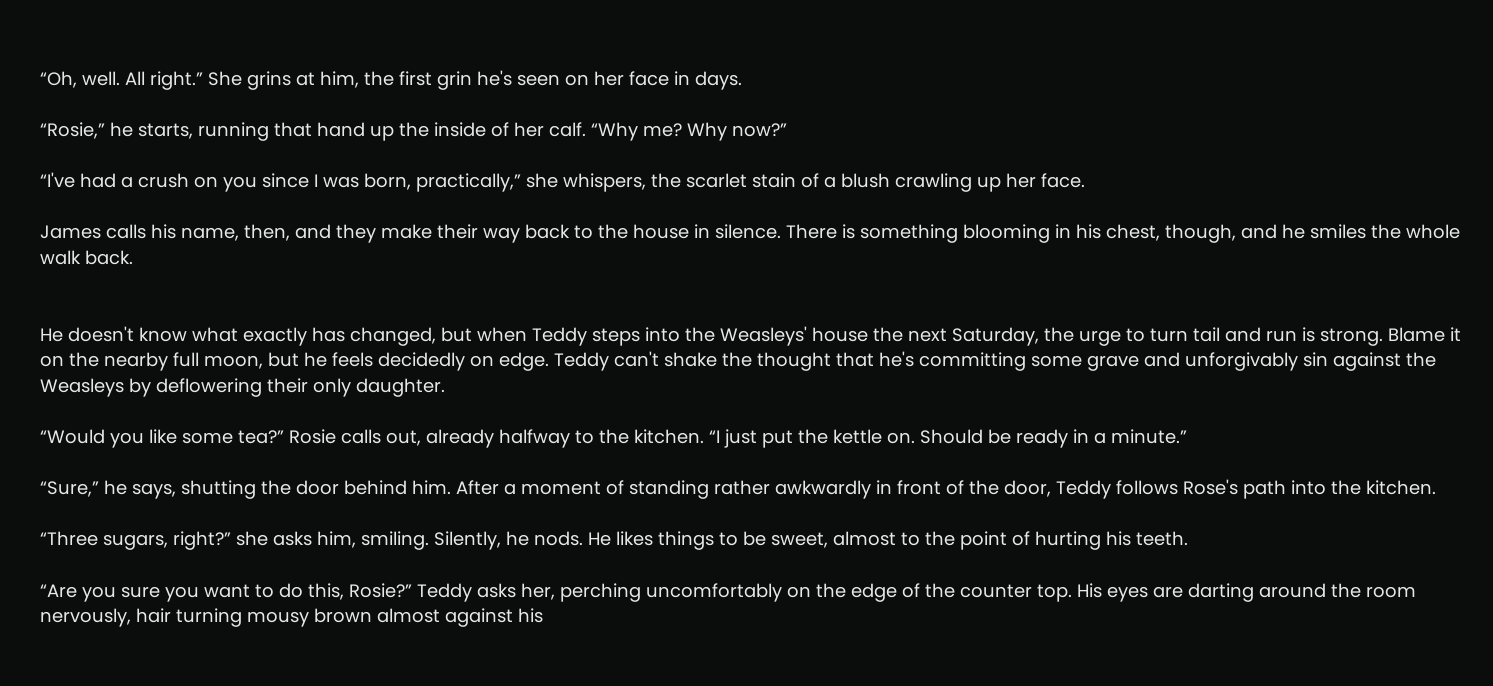“Oh, well. All right.” She grins at him, the first grin he's seen on her face in days.

“Rosie,” he starts, running that hand up the inside of her calf. “Why me? Why now?”

“I've had a crush on you since I was born, practically,” she whispers, the scarlet stain of a blush crawling up her face.

James calls his name, then, and they make their way back to the house in silence. There is something blooming in his chest, though, and he smiles the whole walk back.


He doesn't know what exactly has changed, but when Teddy steps into the Weasleys' house the next Saturday, the urge to turn tail and run is strong. Blame it on the nearby full moon, but he feels decidedly on edge. Teddy can't shake the thought that he's committing some grave and unforgivably sin against the Weasleys by deflowering their only daughter.

“Would you like some tea?” Rosie calls out, already halfway to the kitchen. “I just put the kettle on. Should be ready in a minute.”

“Sure,” he says, shutting the door behind him. After a moment of standing rather awkwardly in front of the door, Teddy follows Rose's path into the kitchen.

“Three sugars, right?” she asks him, smiling. Silently, he nods. He likes things to be sweet, almost to the point of hurting his teeth.

“Are you sure you want to do this, Rosie?” Teddy asks her, perching uncomfortably on the edge of the counter top. His eyes are darting around the room nervously, hair turning mousy brown almost against his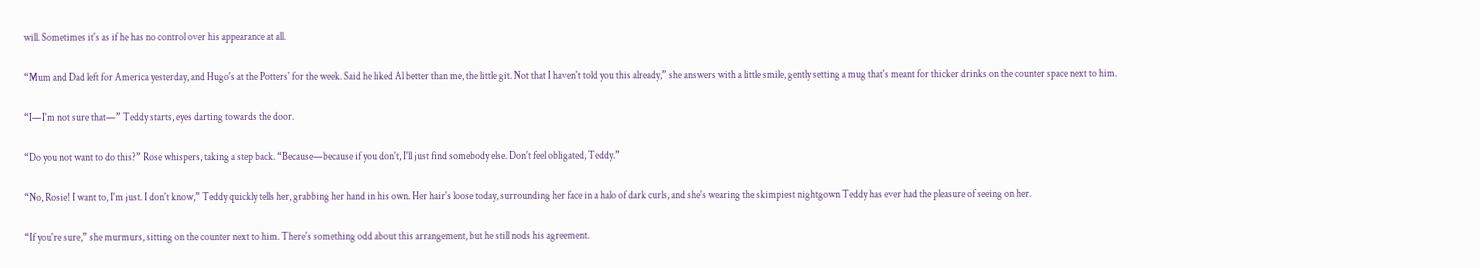will. Sometimes it's as if he has no control over his appearance at all.

“Mum and Dad left for America yesterday, and Hugo's at the Potters' for the week. Said he liked Al better than me, the little git. Not that I haven't told you this already,” she answers with a little smile, gently setting a mug that's meant for thicker drinks on the counter space next to him.

“I—I'm not sure that—” Teddy starts, eyes darting towards the door.

“Do you not want to do this?” Rose whispers, taking a step back. “Because—because if you don't, I'll just find somebody else. Don't feel obligated, Teddy.”

“No, Rosie! I want to, I'm just. I don't know,” Teddy quickly tells her, grabbing her hand in his own. Her hair's loose today, surrounding her face in a halo of dark curls, and she's wearing the skimpiest nightgown Teddy has ever had the pleasure of seeing on her.

“If you're sure,” she murmurs, sitting on the counter next to him. There's something odd about this arrangement, but he still nods his agreement.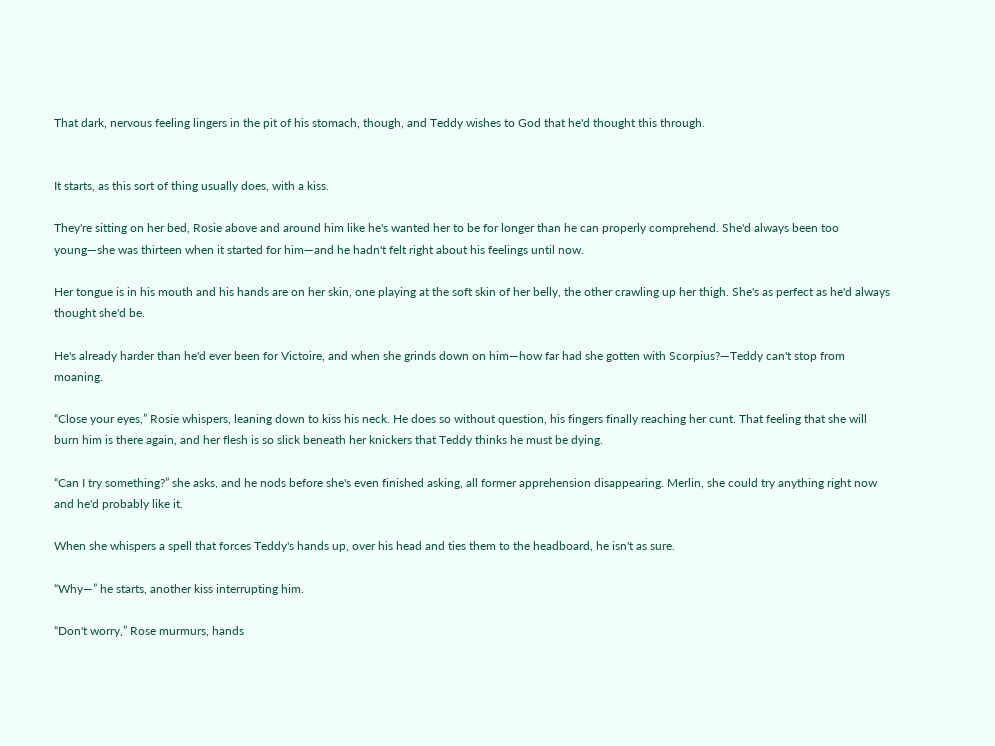That dark, nervous feeling lingers in the pit of his stomach, though, and Teddy wishes to God that he'd thought this through.


It starts, as this sort of thing usually does, with a kiss.

They're sitting on her bed, Rosie above and around him like he's wanted her to be for longer than he can properly comprehend. She'd always been too young—she was thirteen when it started for him—and he hadn't felt right about his feelings until now.

Her tongue is in his mouth and his hands are on her skin, one playing at the soft skin of her belly, the other crawling up her thigh. She's as perfect as he'd always thought she'd be.

He's already harder than he'd ever been for Victoire, and when she grinds down on him—how far had she gotten with Scorpius?—Teddy can't stop from moaning.

“Close your eyes,” Rosie whispers, leaning down to kiss his neck. He does so without question, his fingers finally reaching her cunt. That feeling that she will burn him is there again, and her flesh is so slick beneath her knickers that Teddy thinks he must be dying.

“Can I try something?” she asks, and he nods before she's even finished asking, all former apprehension disappearing. Merlin, she could try anything right now and he'd probably like it.

When she whispers a spell that forces Teddy's hands up, over his head and ties them to the headboard, he isn't as sure.

“Why—” he starts, another kiss interrupting him.

“Don't worry,” Rose murmurs, hands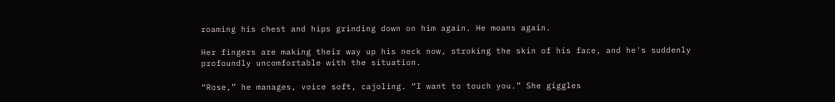roaming his chest and hips grinding down on him again. He moans again.

Her fingers are making their way up his neck now, stroking the skin of his face, and he's suddenly profoundly uncomfortable with the situation.

“Rose,” he manages, voice soft, cajoling. “I want to touch you.” She giggles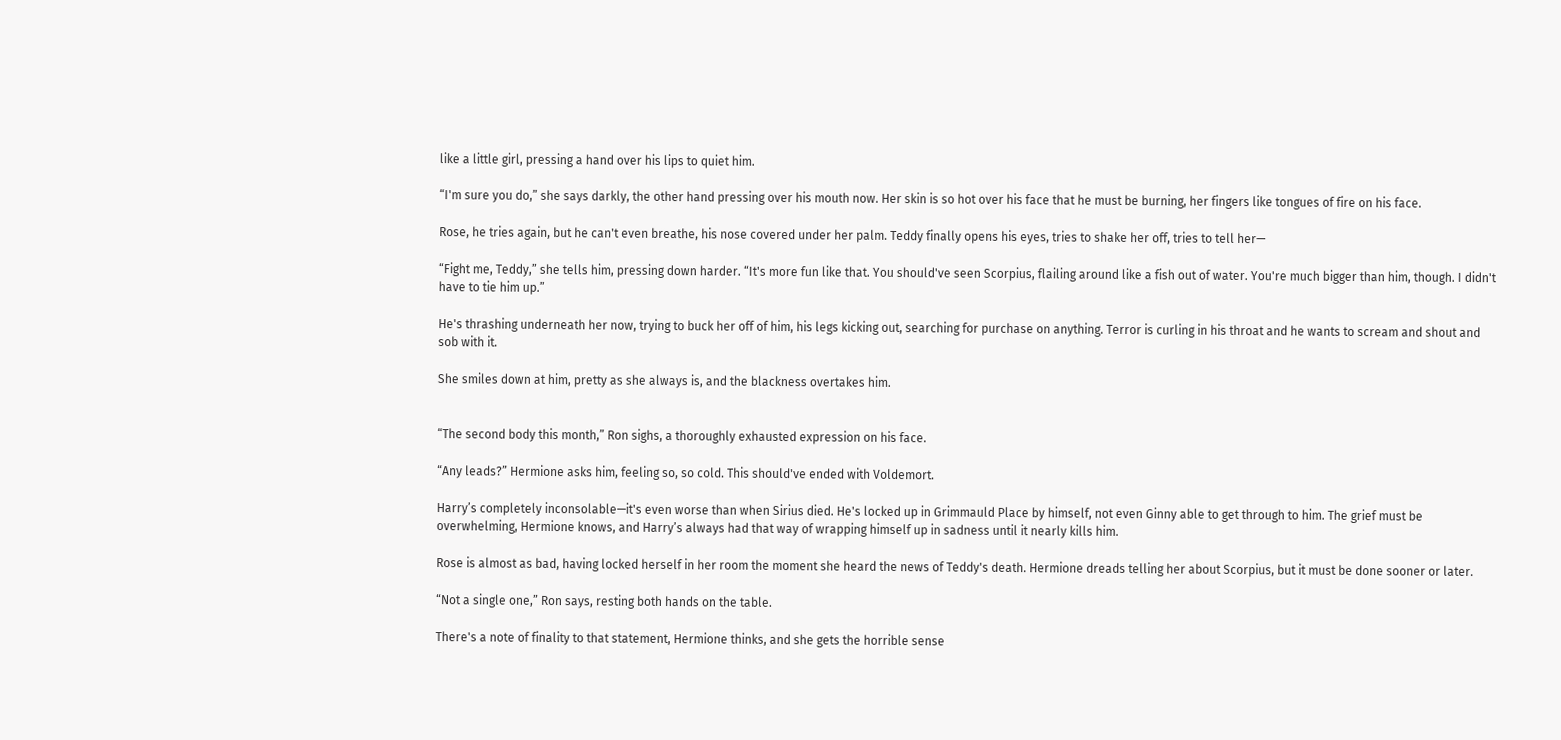like a little girl, pressing a hand over his lips to quiet him.

“I'm sure you do,” she says darkly, the other hand pressing over his mouth now. Her skin is so hot over his face that he must be burning, her fingers like tongues of fire on his face.

Rose, he tries again, but he can't even breathe, his nose covered under her palm. Teddy finally opens his eyes, tries to shake her off, tries to tell her—

“Fight me, Teddy,” she tells him, pressing down harder. “It's more fun like that. You should've seen Scorpius, flailing around like a fish out of water. You're much bigger than him, though. I didn't have to tie him up.”

He's thrashing underneath her now, trying to buck her off of him, his legs kicking out, searching for purchase on anything. Terror is curling in his throat and he wants to scream and shout and sob with it.

She smiles down at him, pretty as she always is, and the blackness overtakes him.


“The second body this month,” Ron sighs, a thoroughly exhausted expression on his face.

“Any leads?” Hermione asks him, feeling so, so cold. This should've ended with Voldemort.

Harry’s completely inconsolable—it's even worse than when Sirius died. He's locked up in Grimmauld Place by himself, not even Ginny able to get through to him. The grief must be overwhelming, Hermione knows, and Harry’s always had that way of wrapping himself up in sadness until it nearly kills him.

Rose is almost as bad, having locked herself in her room the moment she heard the news of Teddy's death. Hermione dreads telling her about Scorpius, but it must be done sooner or later.

“Not a single one,” Ron says, resting both hands on the table.

There's a note of finality to that statement, Hermione thinks, and she gets the horrible sense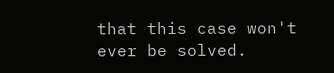that this case won't ever be solved.